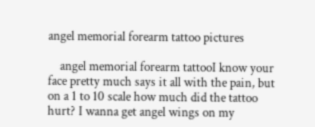angel memorial forearm tattoo pictures

    angel memorial forearm tattooI know your face pretty much says it all with the pain, but on a 1 to 10 scale how much did the tattoo hurt? I wanna get angel wings on my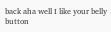back aha well I like your belly button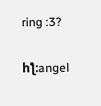ring :3?

һƪ:angel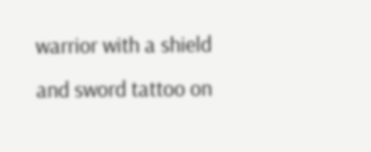warrior with a shield and sword tattoo on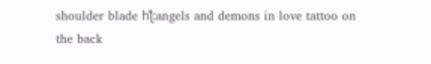shoulder blade һƪ:angels and demons in love tattoo on the back